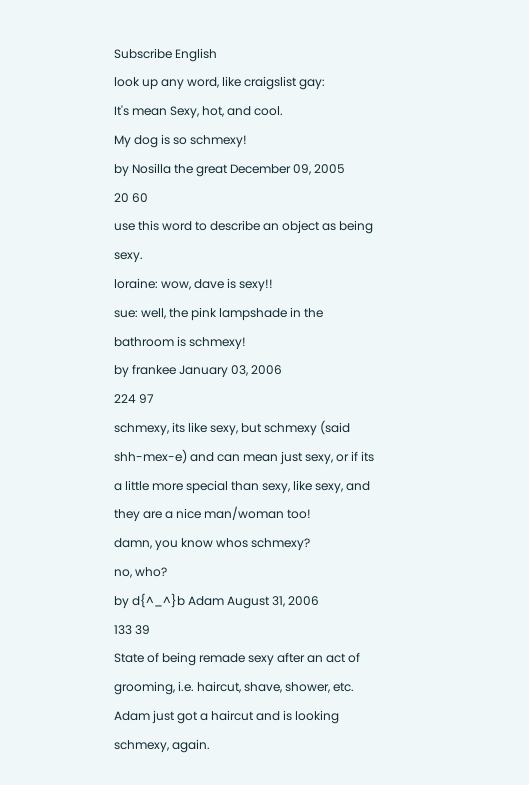Subscribe English
look up any word, like craigslist gay:
It's mean Sexy, hot, and cool.
My dog is so schmexy!
by Nosilla the great December 09, 2005
20 60
use this word to describe an object as being sexy.
loraine: wow, dave is sexy!!
sue: well, the pink lampshade in the bathroom is schmexy!
by frankee January 03, 2006
224 97
schmexy, its like sexy, but schmexy (said shh-mex-e) and can mean just sexy, or if its a little more special than sexy, like sexy, and they are a nice man/woman too!
damn, you know whos schmexy?
no, who?
by d{^_^}b Adam August 31, 2006
133 39
State of being remade sexy after an act of grooming, i.e. haircut, shave, shower, etc.
Adam just got a haircut and is looking schmexy, again.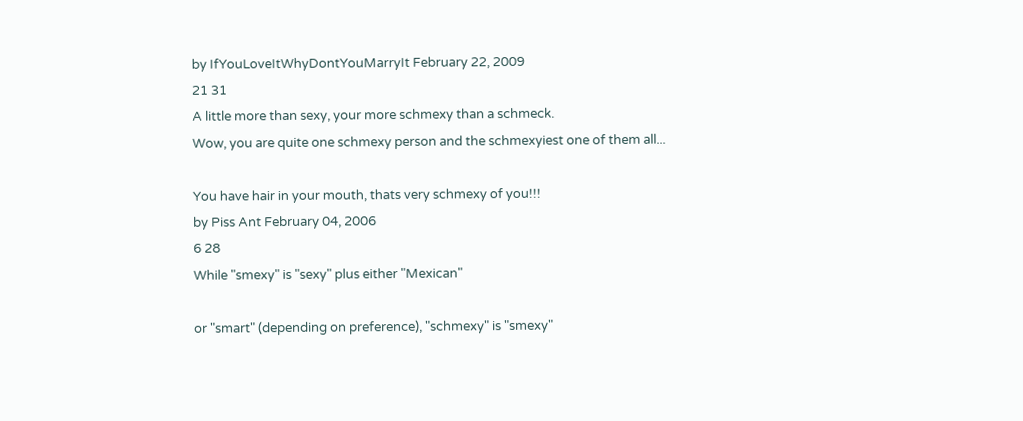by IfYouLoveItWhyDontYouMarryIt February 22, 2009
21 31
A little more than sexy, your more schmexy than a schmeck.
Wow, you are quite one schmexy person and the schmexyiest one of them all...

You have hair in your mouth, thats very schmexy of you!!!
by Piss Ant February 04, 2006
6 28
While "smexy" is "sexy" plus either "Mexican"

or "smart" (depending on preference), "schmexy" is "smexy"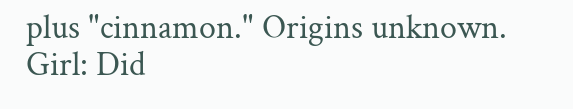plus "cinnamon." Origins unknown.
Girl: Did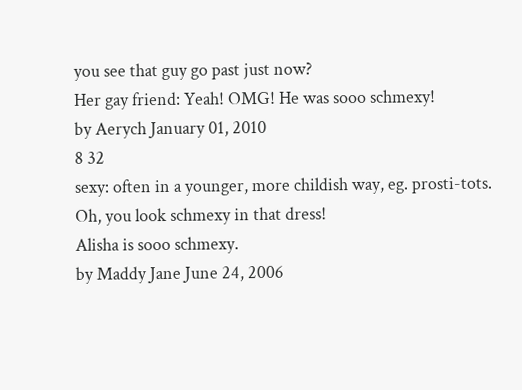you see that guy go past just now?
Her gay friend: Yeah! OMG! He was sooo schmexy!
by Aerych January 01, 2010
8 32
sexy: often in a younger, more childish way, eg. prosti-tots.
Oh, you look schmexy in that dress!
Alisha is sooo schmexy.
by Maddy Jane June 24, 2006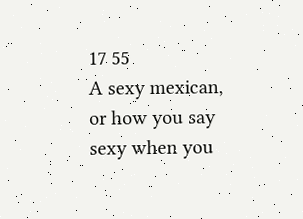17 55
A sexy mexican, or how you say sexy when you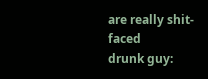are really shit-faced
drunk guy: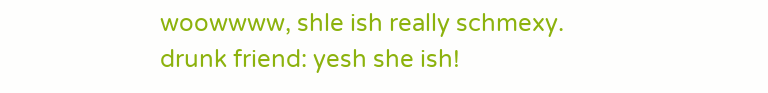woowwww, shle ish really schmexy.
drunk friend: yesh she ish!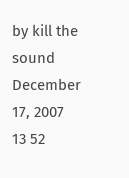by kill the sound December 17, 2007
13 52